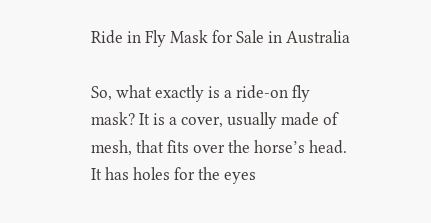Ride in Fly Mask for Sale in Australia

So, what exactly is a ride-on fly mask? It is a cover, usually made of mesh, that fits over the horse’s head. It has holes for the eyes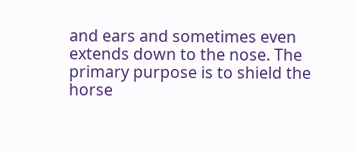and ears and sometimes even extends down to the nose. The primary purpose is to shield the horse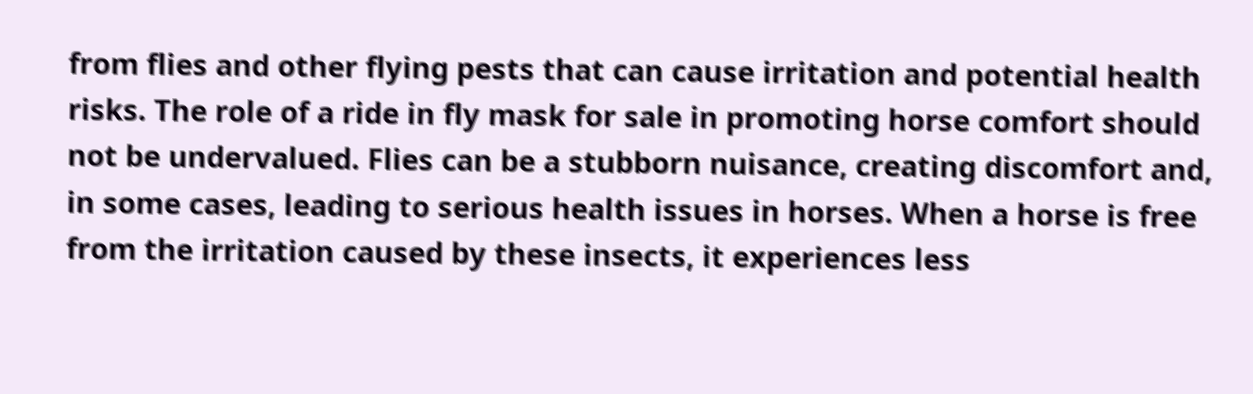from flies and other flying pests that can cause irritation and potential health risks. The role of a ride in fly mask for sale in promoting horse comfort should not be undervalued. Flies can be a stubborn nuisance, creating discomfort and, in some cases, leading to serious health issues in horses. When a horse is free from the irritation caused by these insects, it experiences less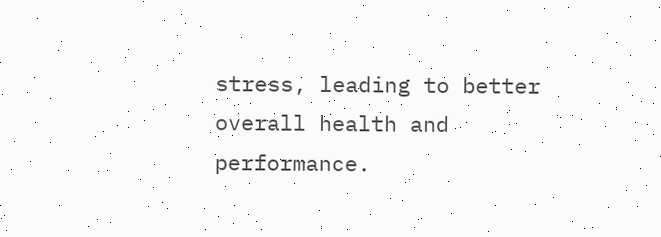stress, leading to better overall health and performance.